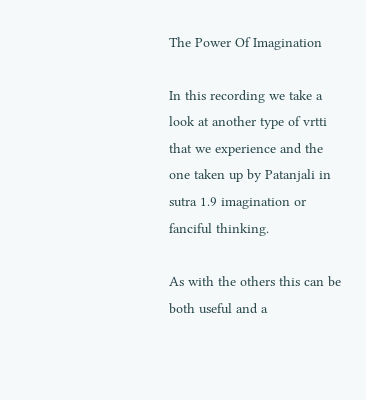The Power Of Imagination

In this recording we take a look at another type of vrtti that we experience and the one taken up by Patanjali in sutra 1.9 imagination or fanciful thinking.

As with the others this can be both useful and a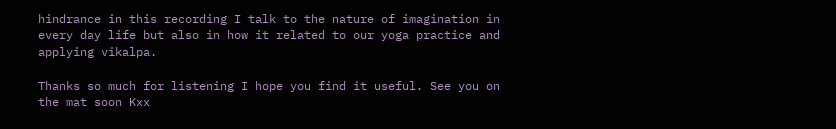hindrance in this recording I talk to the nature of imagination in every day life but also in how it related to our yoga practice and applying vikalpa.

Thanks so much for listening I hope you find it useful. See you on the mat soon Kxx